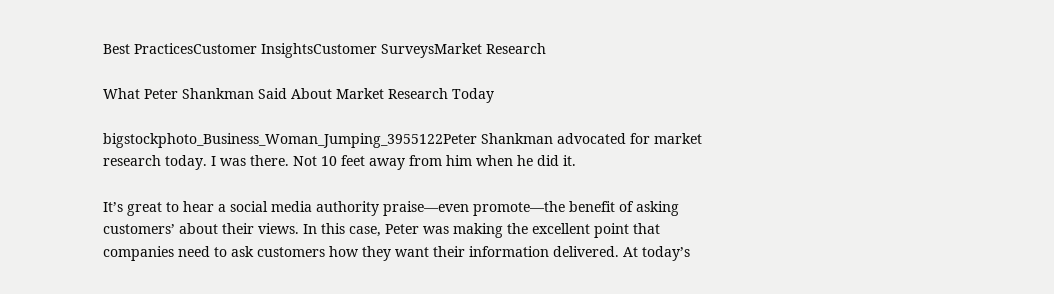Best PracticesCustomer InsightsCustomer SurveysMarket Research

What Peter Shankman Said About Market Research Today

bigstockphoto_Business_Woman_Jumping_3955122Peter Shankman advocated for market research today. I was there. Not 10 feet away from him when he did it.

It’s great to hear a social media authority praise—even promote—the benefit of asking customers’ about their views. In this case, Peter was making the excellent point that companies need to ask customers how they want their information delivered. At today’s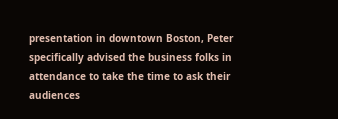presentation in downtown Boston, Peter specifically advised the business folks in attendance to take the time to ask their audiences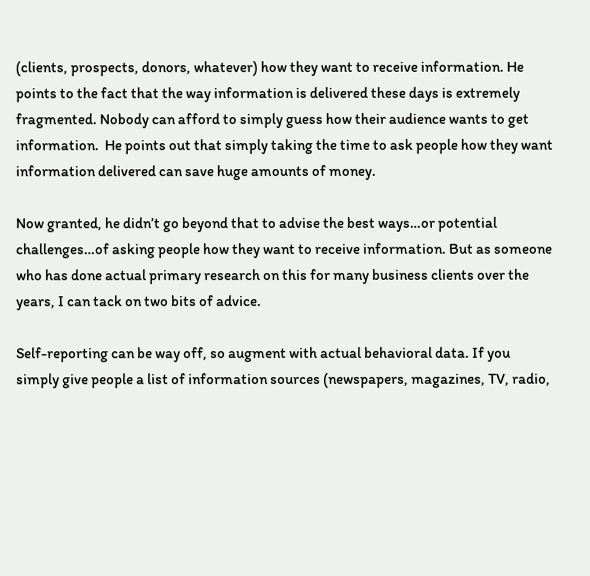(clients, prospects, donors, whatever) how they want to receive information. He points to the fact that the way information is delivered these days is extremely fragmented. Nobody can afford to simply guess how their audience wants to get information.  He points out that simply taking the time to ask people how they want information delivered can save huge amounts of money.

Now granted, he didn’t go beyond that to advise the best ways…or potential challenges…of asking people how they want to receive information. But as someone who has done actual primary research on this for many business clients over the years, I can tack on two bits of advice.

Self-reporting can be way off, so augment with actual behavioral data. If you simply give people a list of information sources (newspapers, magazines, TV, radio,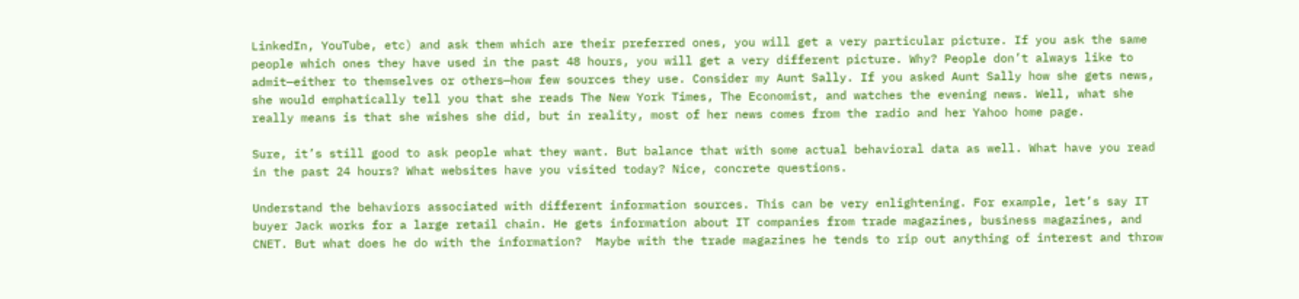LinkedIn, YouTube, etc) and ask them which are their preferred ones, you will get a very particular picture. If you ask the same people which ones they have used in the past 48 hours, you will get a very different picture. Why? People don’t always like to admit—either to themselves or others—how few sources they use. Consider my Aunt Sally. If you asked Aunt Sally how she gets news, she would emphatically tell you that she reads The New York Times, The Economist, and watches the evening news. Well, what she really means is that she wishes she did, but in reality, most of her news comes from the radio and her Yahoo home page.

Sure, it’s still good to ask people what they want. But balance that with some actual behavioral data as well. What have you read in the past 24 hours? What websites have you visited today? Nice, concrete questions.

Understand the behaviors associated with different information sources. This can be very enlightening. For example, let’s say IT buyer Jack works for a large retail chain. He gets information about IT companies from trade magazines, business magazines, and CNET. But what does he do with the information?  Maybe with the trade magazines he tends to rip out anything of interest and throw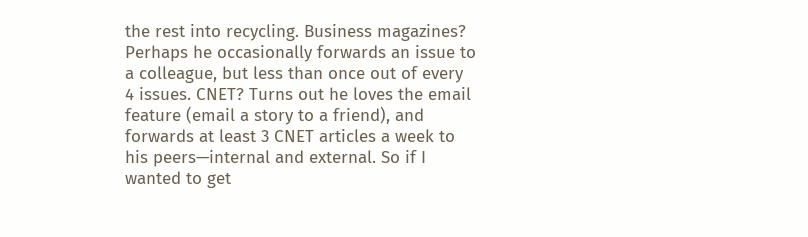the rest into recycling. Business magazines? Perhaps he occasionally forwards an issue to a colleague, but less than once out of every 4 issues. CNET? Turns out he loves the email feature (email a story to a friend), and forwards at least 3 CNET articles a week to his peers—internal and external. So if I wanted to get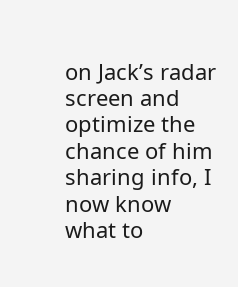on Jack’s radar screen and optimize the chance of him sharing info, I now know what to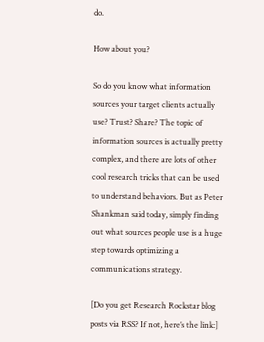do.

How about you?

So do you know what information sources your target clients actually use? Trust? Share? The topic of information sources is actually pretty complex, and there are lots of other cool research tricks that can be used to understand behaviors. But as Peter Shankman said today, simply finding out what sources people use is a huge step towards optimizing a communications strategy.

[Do you get Research Rockstar blog posts via RSS? If not, here’s the link:]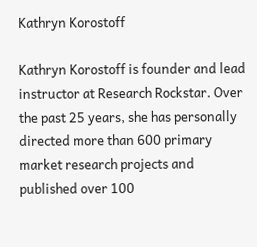Kathryn Korostoff

Kathryn Korostoff is founder and lead instructor at Research Rockstar. Over the past 25 years, she has personally directed more than 600 primary market research projects and published over 100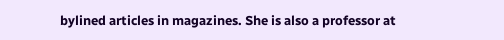bylined articles in magazines. She is also a professor at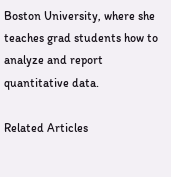Boston University, where she teaches grad students how to analyze and report quantitative data.

Related Articles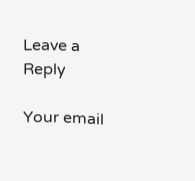Leave a Reply

Your email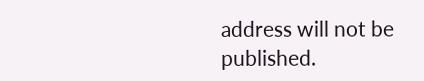address will not be published.